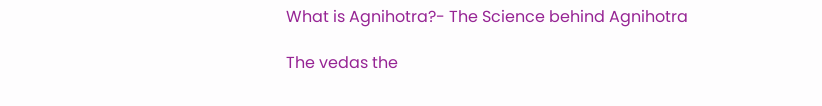What is Agnihotra?- The Science behind Agnihotra

The vedas the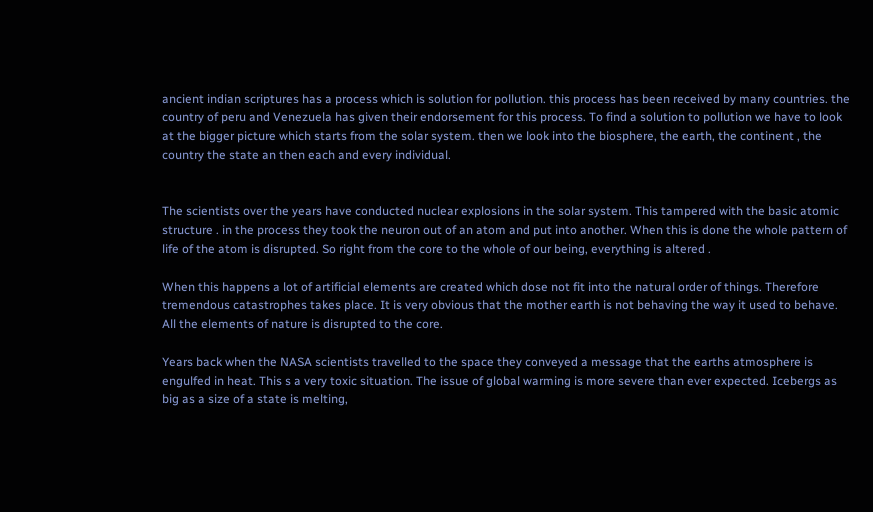ancient indian scriptures has a process which is solution for pollution. this process has been received by many countries. the country of peru and Venezuela has given their endorsement for this process. To find a solution to pollution we have to look at the bigger picture which starts from the solar system. then we look into the biosphere, the earth, the continent , the country the state an then each and every individual.


The scientists over the years have conducted nuclear explosions in the solar system. This tampered with the basic atomic structure . in the process they took the neuron out of an atom and put into another. When this is done the whole pattern of life of the atom is disrupted. So right from the core to the whole of our being, everything is altered .

When this happens a lot of artificial elements are created which dose not fit into the natural order of things. Therefore tremendous catastrophes takes place. It is very obvious that the mother earth is not behaving the way it used to behave. All the elements of nature is disrupted to the core.

Years back when the NASA scientists travelled to the space they conveyed a message that the earths atmosphere is engulfed in heat. This s a very toxic situation. The issue of global warming is more severe than ever expected. Icebergs as big as a size of a state is melting,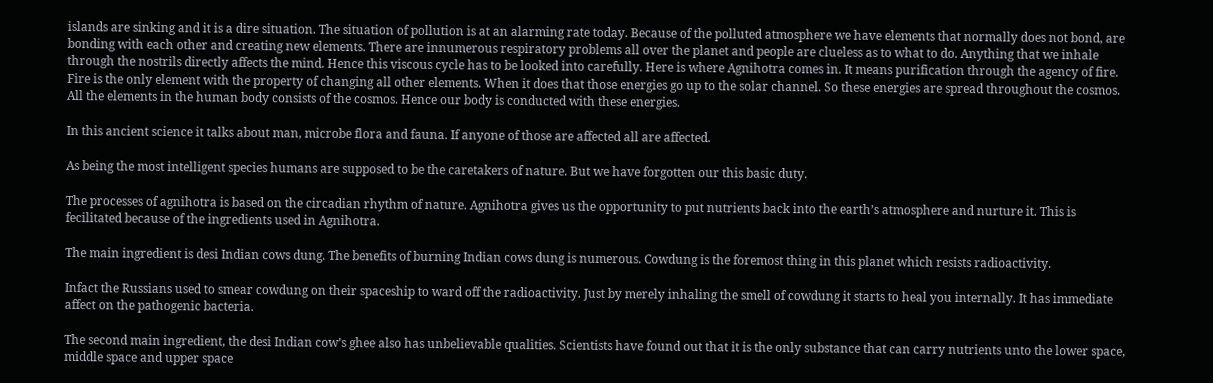islands are sinking and it is a dire situation. The situation of pollution is at an alarming rate today. Because of the polluted atmosphere we have elements that normally does not bond, are bonding with each other and creating new elements. There are innumerous respiratory problems all over the planet and people are clueless as to what to do. Anything that we inhale through the nostrils directly affects the mind. Hence this viscous cycle has to be looked into carefully. Here is where Agnihotra comes in. It means purification through the agency of fire. Fire is the only element with the property of changing all other elements. When it does that those energies go up to the solar channel. So these energies are spread throughout the cosmos. All the elements in the human body consists of the cosmos. Hence our body is conducted with these energies.

In this ancient science it talks about man, microbe flora and fauna. If anyone of those are affected all are affected.

As being the most intelligent species humans are supposed to be the caretakers of nature. But we have forgotten our this basic duty.

The processes of agnihotra is based on the circadian rhythm of nature. Agnihotra gives us the opportunity to put nutrients back into the earth’s atmosphere and nurture it. This is fecilitated because of the ingredients used in Agnihotra.

The main ingredient is desi Indian cows dung. The benefits of burning Indian cows dung is numerous. Cowdung is the foremost thing in this planet which resists radioactivity.

Infact the Russians used to smear cowdung on their spaceship to ward off the radioactivity. Just by merely inhaling the smell of cowdung it starts to heal you internally. It has immediate affect on the pathogenic bacteria.

The second main ingredient, the desi Indian cow’s ghee also has unbelievable qualities. Scientists have found out that it is the only substance that can carry nutrients unto the lower space, middle space and upper space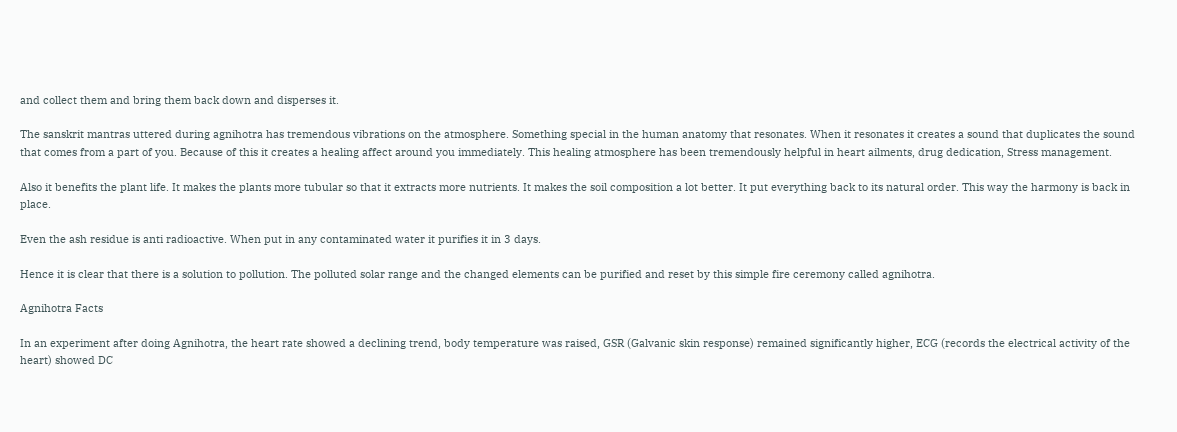and collect them and bring them back down and disperses it.

The sanskrit mantras uttered during agnihotra has tremendous vibrations on the atmosphere. Something special in the human anatomy that resonates. When it resonates it creates a sound that duplicates the sound that comes from a part of you. Because of this it creates a healing affect around you immediately. This healing atmosphere has been tremendously helpful in heart ailments, drug dedication, Stress management.

Also it benefits the plant life. It makes the plants more tubular so that it extracts more nutrients. It makes the soil composition a lot better. It put everything back to its natural order. This way the harmony is back in place.

Even the ash residue is anti radioactive. When put in any contaminated water it purifies it in 3 days.

Hence it is clear that there is a solution to pollution. The polluted solar range and the changed elements can be purified and reset by this simple fire ceremony called agnihotra.

Agnihotra Facts

In an experiment after doing Agnihotra, the heart rate showed a declining trend, body temperature was raised, GSR (Galvanic skin response) remained significantly higher, ECG (records the electrical activity of the heart) showed DC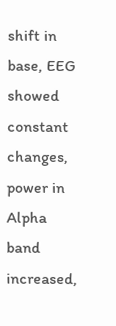shift in base, EEG showed constant changes, power in Alpha band increased,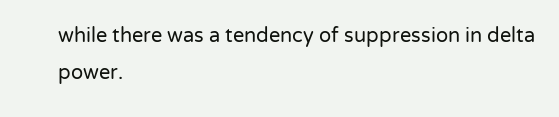while there was a tendency of suppression in delta power.